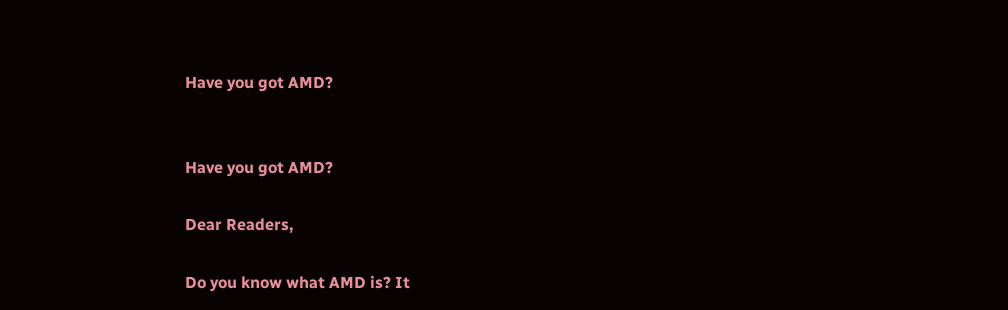Have you got AMD?


Have you got AMD?

Dear Readers,

Do you know what AMD is? It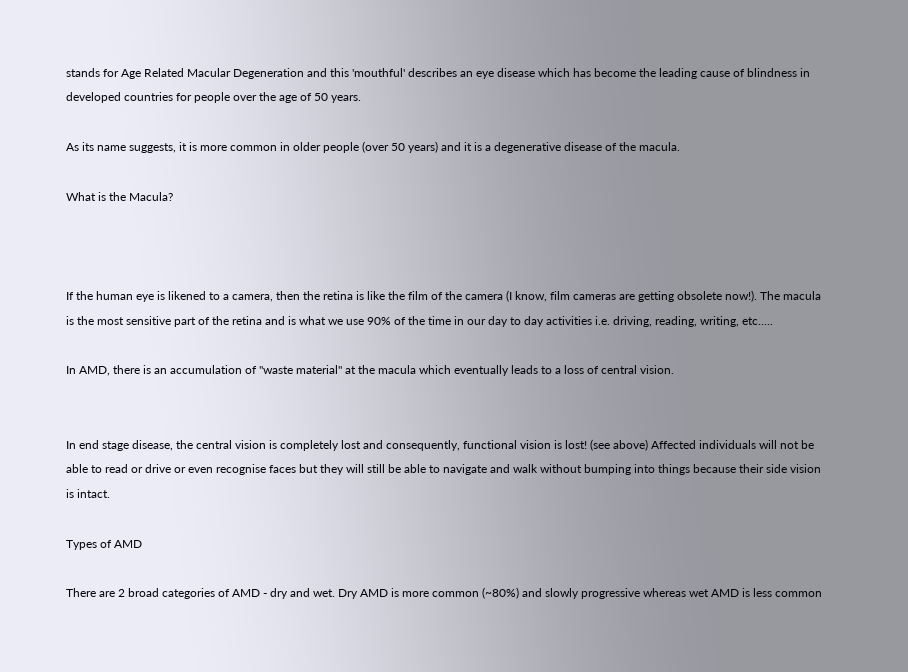stands for Age Related Macular Degeneration and this 'mouthful' describes an eye disease which has become the leading cause of blindness in developed countries for people over the age of 50 years.

As its name suggests, it is more common in older people (over 50 years) and it is a degenerative disease of the macula.

What is the Macula?



If the human eye is likened to a camera, then the retina is like the film of the camera (I know, film cameras are getting obsolete now!). The macula is the most sensitive part of the retina and is what we use 90% of the time in our day to day activities i.e. driving, reading, writing, etc.....

In AMD, there is an accumulation of "waste material" at the macula which eventually leads to a loss of central vision.


In end stage disease, the central vision is completely lost and consequently, functional vision is lost! (see above) Affected individuals will not be able to read or drive or even recognise faces but they will still be able to navigate and walk without bumping into things because their side vision is intact.

Types of AMD

There are 2 broad categories of AMD - dry and wet. Dry AMD is more common (~80%) and slowly progressive whereas wet AMD is less common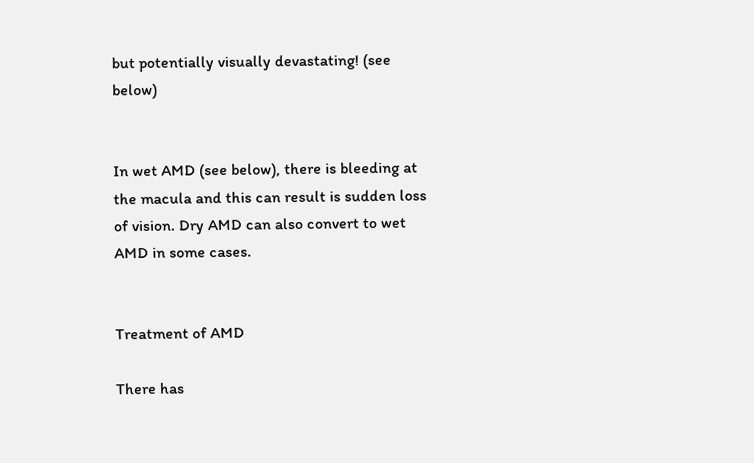but potentially visually devastating! (see below)


In wet AMD (see below), there is bleeding at the macula and this can result is sudden loss of vision. Dry AMD can also convert to wet AMD in some cases.


Treatment of AMD

There has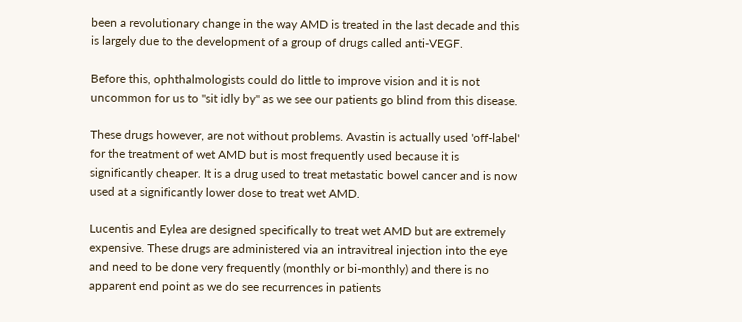been a revolutionary change in the way AMD is treated in the last decade and this is largely due to the development of a group of drugs called anti-VEGF.

Before this, ophthalmologists could do little to improve vision and it is not uncommon for us to "sit idly by" as we see our patients go blind from this disease.

These drugs however, are not without problems. Avastin is actually used 'off-label' for the treatment of wet AMD but is most frequently used because it is significantly cheaper. It is a drug used to treat metastatic bowel cancer and is now used at a significantly lower dose to treat wet AMD.

Lucentis and Eylea are designed specifically to treat wet AMD but are extremely expensive. These drugs are administered via an intravitreal injection into the eye and need to be done very frequently (monthly or bi-monthly) and there is no apparent end point as we do see recurrences in patients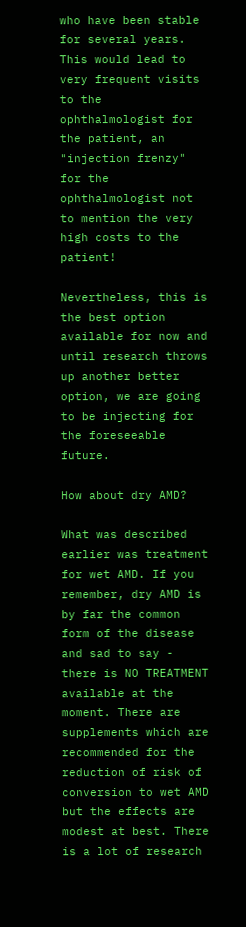who have been stable for several years. This would lead to very frequent visits to the ophthalmologist for the patient, an "injection frenzy" for the ophthalmologist not to mention the very high costs to the patient!

Nevertheless, this is the best option available for now and until research throws up another better option, we are going to be injecting for the foreseeable future.

How about dry AMD?

What was described earlier was treatment for wet AMD. If you remember, dry AMD is by far the common form of the disease and sad to say - there is NO TREATMENT available at the moment. There are supplements which are recommended for the reduction of risk of conversion to wet AMD but the effects are modest at best. There is a lot of research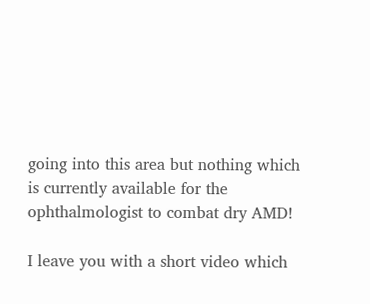going into this area but nothing which is currently available for the ophthalmologist to combat dry AMD!

I leave you with a short video which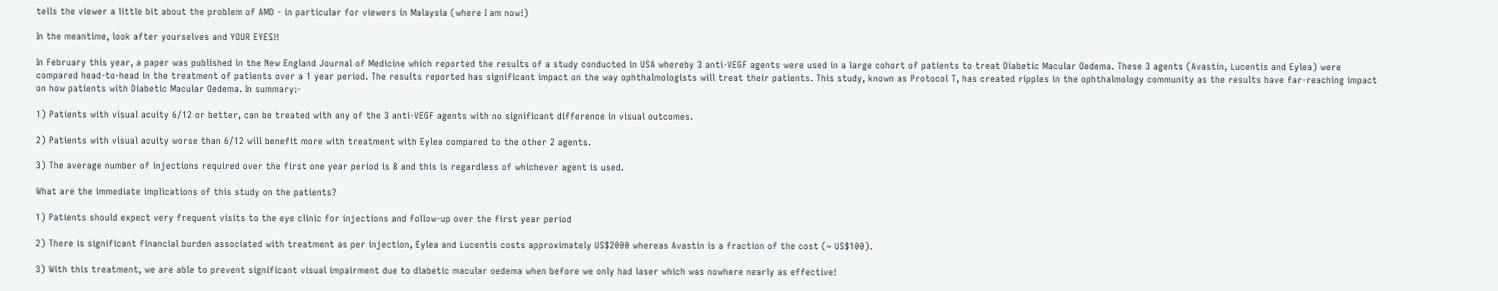tells the viewer a little bit about the problem of AMD - in particular for viewers in Malaysia (where I am now!)

In the meantime, look after yourselves and YOUR EYES!!

In February this year, a paper was published in the New England Journal of Medicine which reported the results of a study conducted in USA whereby 3 anti-VEGF agents were used in a large cohort of patients to treat Diabetic Macular Oedema. These 3 agents (Avastin, Lucentis and Eylea) were compared head-to-head in the treatment of patients over a 1 year period. The results reported has significant impact on the way ophthalmologists will treat their patients. This study, known as Protocol T, has created ripples in the ophthalmology community as the results have far-reaching impact on how patients with Diabetic Macular Oedema. In summary:-

1) Patients with visual acuity 6/12 or better, can be treated with any of the 3 anti-VEGF agents with no significant difference in visual outcomes.

2) Patients with visual acuity worse than 6/12 will benefit more with treatment with Eylea compared to the other 2 agents.

3) The average number of injections required over the first one year period is 8 and this is regardless of whichever agent is used.

What are the immediate implications of this study on the patients?

1) Patients should expect very frequent visits to the eye clinic for injections and follow-up over the first year period

2) There is significant financial burden associated with treatment as per injection, Eylea and Lucentis costs approximately US$2000 whereas Avastin is a fraction of the cost (~ US$100).

3) With this treatment, we are able to prevent significant visual impairment due to diabetic macular oedema when before we only had laser which was nowhere nearly as effective!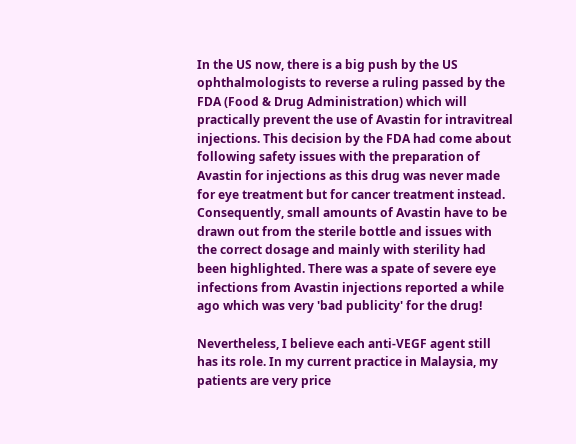In the US now, there is a big push by the US ophthalmologists to reverse a ruling passed by the FDA (Food & Drug Administration) which will practically prevent the use of Avastin for intravitreal injections. This decision by the FDA had come about following safety issues with the preparation of Avastin for injections as this drug was never made for eye treatment but for cancer treatment instead. Consequently, small amounts of Avastin have to be drawn out from the sterile bottle and issues with the correct dosage and mainly with sterility had been highlighted. There was a spate of severe eye infections from Avastin injections reported a while ago which was very 'bad publicity' for the drug!

Nevertheless, I believe each anti-VEGF agent still has its role. In my current practice in Malaysia, my patients are very price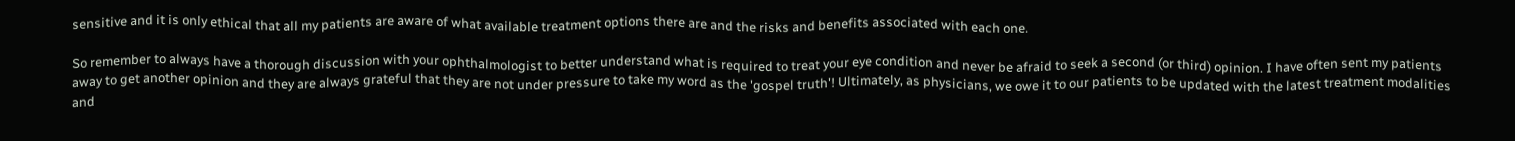sensitive and it is only ethical that all my patients are aware of what available treatment options there are and the risks and benefits associated with each one.

So remember to always have a thorough discussion with your ophthalmologist to better understand what is required to treat your eye condition and never be afraid to seek a second (or third) opinion. I have often sent my patients away to get another opinion and they are always grateful that they are not under pressure to take my word as the 'gospel truth'! Ultimately, as physicians, we owe it to our patients to be updated with the latest treatment modalities and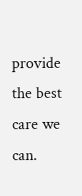provide the best care we can.